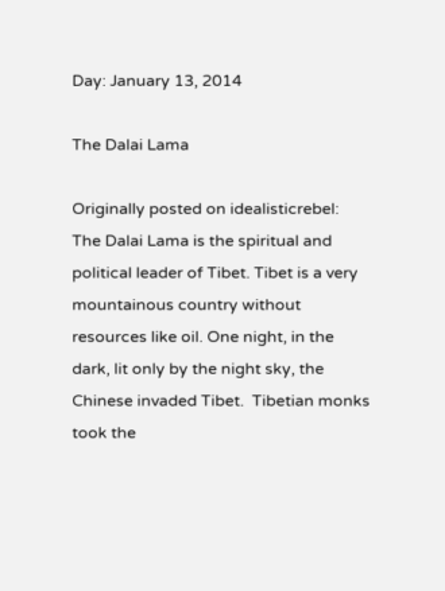Day: January 13, 2014

The Dalai Lama

Originally posted on idealisticrebel:
The Dalai Lama is the spiritual and political leader of Tibet. Tibet is a very mountainous country without resources like oil. One night, in the dark, lit only by the night sky, the Chinese invaded Tibet.  Tibetian monks took the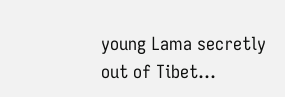young Lama secretly out of Tibet…